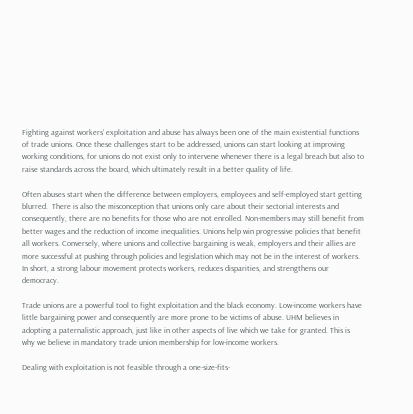Fighting against workers’ exploitation and abuse has always been one of the main existential functions of trade unions. Once these challenges start to be addressed, unions can start looking at improving working conditions, for unions do not exist only to intervene whenever there is a legal breach but also to raise standards across the board, which ultimately result in a better quality of life.

Often abuses start when the difference between employers, employees and self-employed start getting blurred.  There is also the misconception that unions only care about their sectorial interests and consequently, there are no benefits for those who are not enrolled. Non-members may still benefit from better wages and the reduction of income inequalities. Unions help win progressive policies that benefit all workers. Conversely, where unions and collective bargaining is weak, employers and their allies are more successful at pushing through policies and legislation which may not be in the interest of workers. In short, a strong labour movement protects workers, reduces disparities, and strengthens our democracy.

Trade unions are a powerful tool to fight exploitation and the black economy. Low-income workers have little bargaining power and consequently are more prone to be victims of abuse. UHM believes in adopting a paternalistic approach, just like in other aspects of live which we take for granted. This is why we believe in mandatory trade union membership for low-income workers.

Dealing with exploitation is not feasible through a one-size-fits-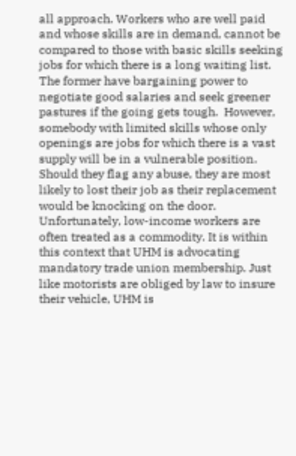all approach. Workers who are well paid and whose skills are in demand, cannot be compared to those with basic skills seeking jobs for which there is a long waiting list. The former have bargaining power to negotiate good salaries and seek greener pastures if the going gets tough.  However, somebody with limited skills whose only openings are jobs for which there is a vast supply will be in a vulnerable position. Should they flag any abuse, they are most likely to lost their job as their replacement would be knocking on the door. Unfortunately, low-income workers are often treated as a commodity. It is within this context that UHM is advocating mandatory trade union membership. Just like motorists are obliged by law to insure their vehicle, UHM is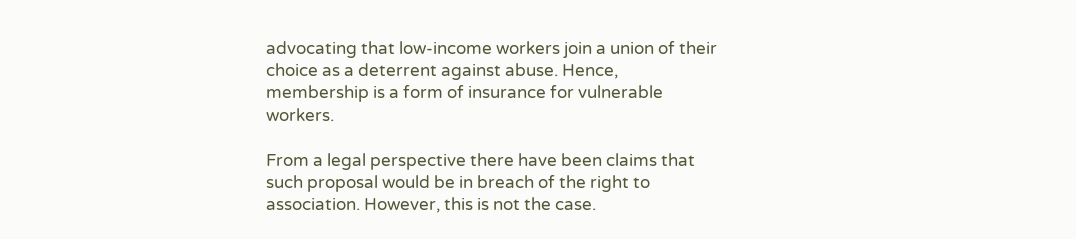advocating that low-income workers join a union of their choice as a deterrent against abuse. Hence, membership is a form of insurance for vulnerable workers.

From a legal perspective there have been claims that such proposal would be in breach of the right to association. However, this is not the case.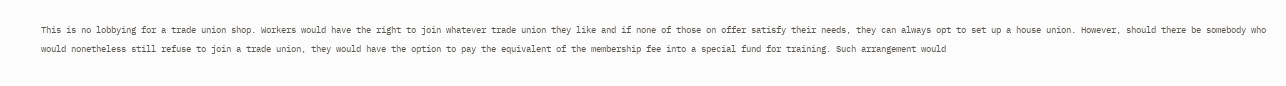This is no lobbying for a trade union shop. Workers would have the right to join whatever trade union they like and if none of those on offer satisfy their needs, they can always opt to set up a house union. However, should there be somebody who would nonetheless still refuse to join a trade union, they would have the option to pay the equivalent of the membership fee into a special fund for training. Such arrangement would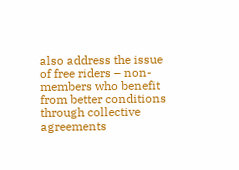also address the issue of free riders – non-members who benefit from better conditions through collective agreements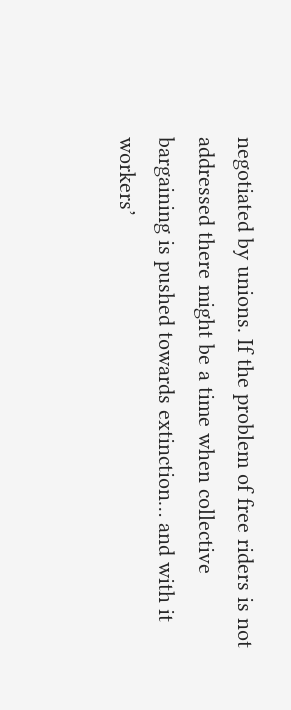negotiated by unions. If the problem of free riders is not addressed there might be a time when collective bargaining is pushed towards extinction… and with it workers’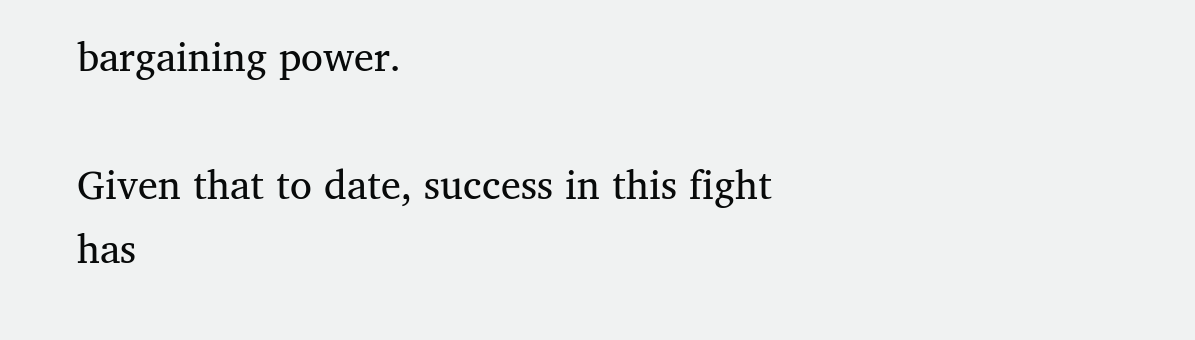bargaining power.

Given that to date, success in this fight has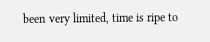been very limited, time is ripe to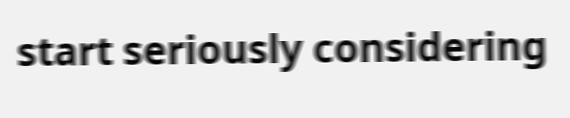start seriously considering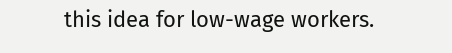this idea for low-wage workers.